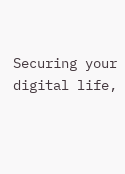Securing your digital life,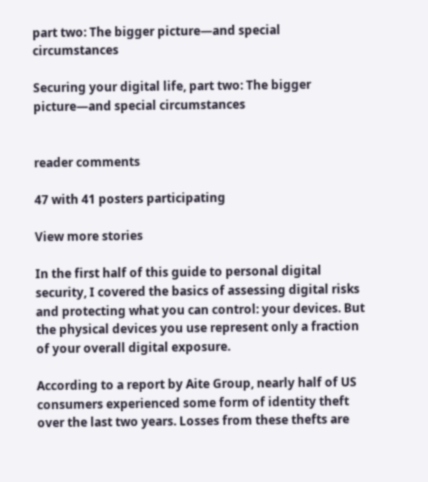part two: The bigger picture—and special circumstances

Securing your digital life, part two: The bigger picture—and special circumstances


reader comments

47 with 41 posters participating

View more stories

In the first half of this guide to personal digital security, I covered the basics of assessing digital risks and protecting what you can control: your devices. But the physical devices you use represent only a fraction of your overall digital exposure.

According to a report by Aite Group, nearly half of US consumers experienced some form of identity theft over the last two years. Losses from these thefts are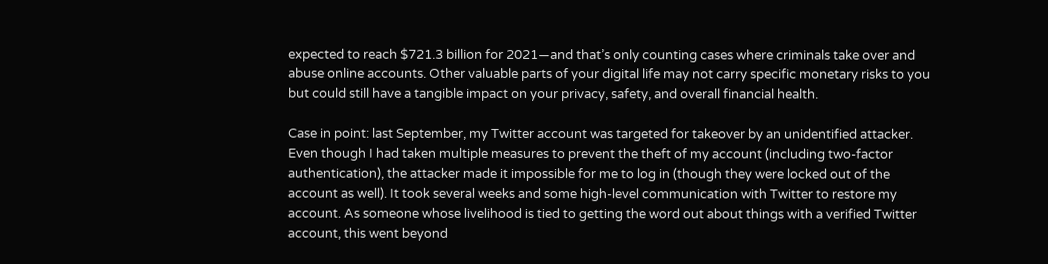expected to reach $721.3 billion for 2021—and that’s only counting cases where criminals take over and abuse online accounts. Other valuable parts of your digital life may not carry specific monetary risks to you but could still have a tangible impact on your privacy, safety, and overall financial health.

Case in point: last September, my Twitter account was targeted for takeover by an unidentified attacker. Even though I had taken multiple measures to prevent the theft of my account (including two-factor authentication), the attacker made it impossible for me to log in (though they were locked out of the account as well). It took several weeks and some high-level communication with Twitter to restore my account. As someone whose livelihood is tied to getting the word out about things with a verified Twitter account, this went beyond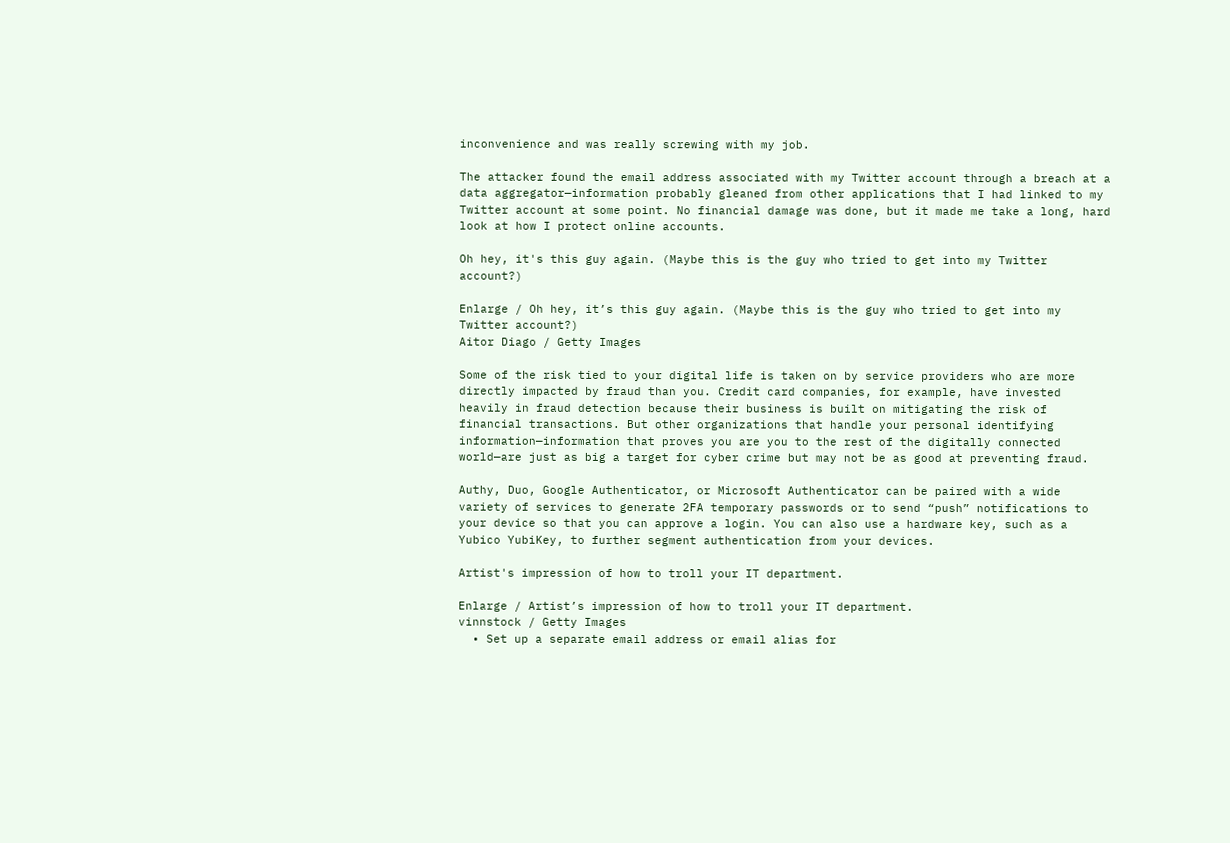inconvenience and was really screwing with my job.

The attacker found the email address associated with my Twitter account through a breach at a data aggregator—information probably gleaned from other applications that I had linked to my Twitter account at some point. No financial damage was done, but it made me take a long, hard look at how I protect online accounts.

Oh hey, it's this guy again. (Maybe this is the guy who tried to get into my Twitter account?)

Enlarge / Oh hey, it’s this guy again. (Maybe this is the guy who tried to get into my Twitter account?)
Aitor Diago / Getty Images

Some of the risk tied to your digital life is taken on by service providers who are more directly impacted by fraud than you. Credit card companies, for example, have invested heavily in fraud detection because their business is built on mitigating the risk of financial transactions. But other organizations that handle your personal identifying information—information that proves you are you to the rest of the digitally connected world—are just as big a target for cyber crime but may not be as good at preventing fraud.

Authy, Duo, Google Authenticator, or Microsoft Authenticator can be paired with a wide variety of services to generate 2FA temporary passwords or to send “push” notifications to your device so that you can approve a login. You can also use a hardware key, such as a Yubico YubiKey, to further segment authentication from your devices.

Artist's impression of how to troll your IT department.

Enlarge / Artist’s impression of how to troll your IT department.
vinnstock / Getty Images
  • Set up a separate email address or email alias for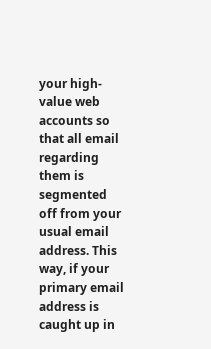your high-value web accounts so that all email regarding them is segmented off from your usual email address. This way, if your primary email address is caught up in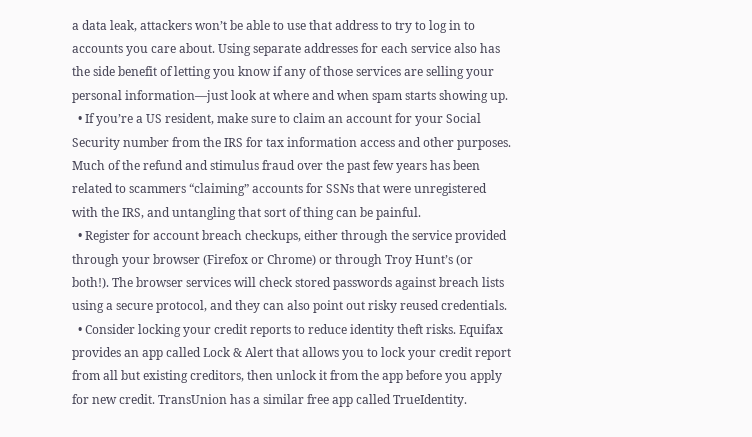a data leak, attackers won’t be able to use that address to try to log in to accounts you care about. Using separate addresses for each service also has the side benefit of letting you know if any of those services are selling your personal information—just look at where and when spam starts showing up.
  • If you’re a US resident, make sure to claim an account for your Social Security number from the IRS for tax information access and other purposes. Much of the refund and stimulus fraud over the past few years has been related to scammers “claiming” accounts for SSNs that were unregistered with the IRS, and untangling that sort of thing can be painful.
  • Register for account breach checkups, either through the service provided through your browser (Firefox or Chrome) or through Troy Hunt’s (or both!). The browser services will check stored passwords against breach lists using a secure protocol, and they can also point out risky reused credentials.
  • Consider locking your credit reports to reduce identity theft risks. Equifax provides an app called Lock & Alert that allows you to lock your credit report from all but existing creditors, then unlock it from the app before you apply for new credit. TransUnion has a similar free app called TrueIdentity.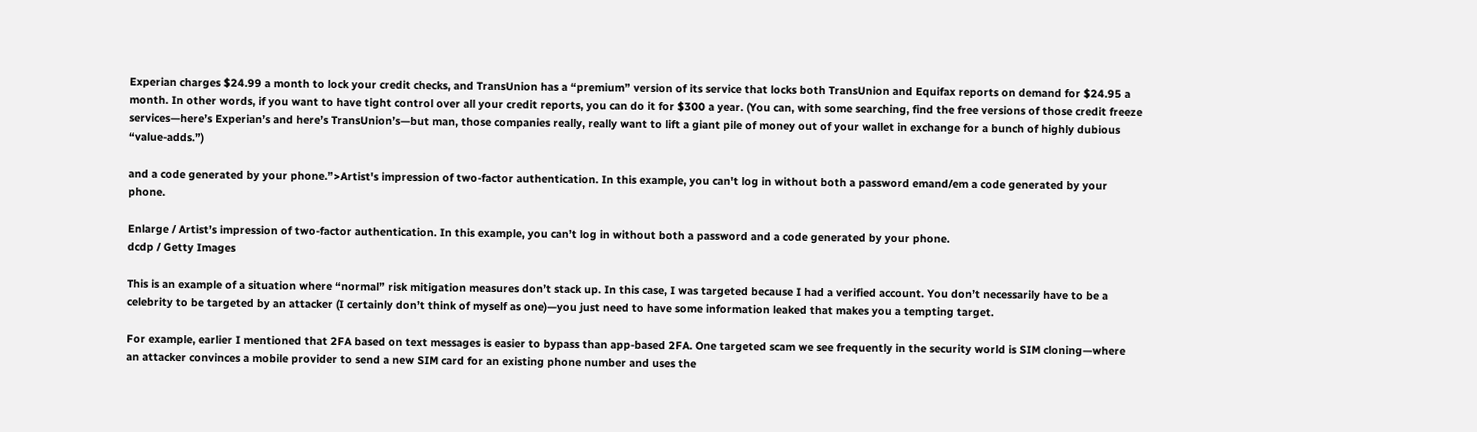Experian charges $24.99 a month to lock your credit checks, and TransUnion has a “premium” version of its service that locks both TransUnion and Equifax reports on demand for $24.95 a month. In other words, if you want to have tight control over all your credit reports, you can do it for $300 a year. (You can, with some searching, find the free versions of those credit freeze services—here’s Experian’s and here’s TransUnion’s—but man, those companies really, really want to lift a giant pile of money out of your wallet in exchange for a bunch of highly dubious “value-adds.”)

and a code generated by your phone.”>Artist's impression of two-factor authentication. In this example, you can't log in without both a password emand/em a code generated by your phone.

Enlarge / Artist’s impression of two-factor authentication. In this example, you can’t log in without both a password and a code generated by your phone.
dcdp / Getty Images

This is an example of a situation where “normal” risk mitigation measures don’t stack up. In this case, I was targeted because I had a verified account. You don’t necessarily have to be a celebrity to be targeted by an attacker (I certainly don’t think of myself as one)—you just need to have some information leaked that makes you a tempting target.

For example, earlier I mentioned that 2FA based on text messages is easier to bypass than app-based 2FA. One targeted scam we see frequently in the security world is SIM cloning—where an attacker convinces a mobile provider to send a new SIM card for an existing phone number and uses the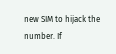new SIM to hijack the number. If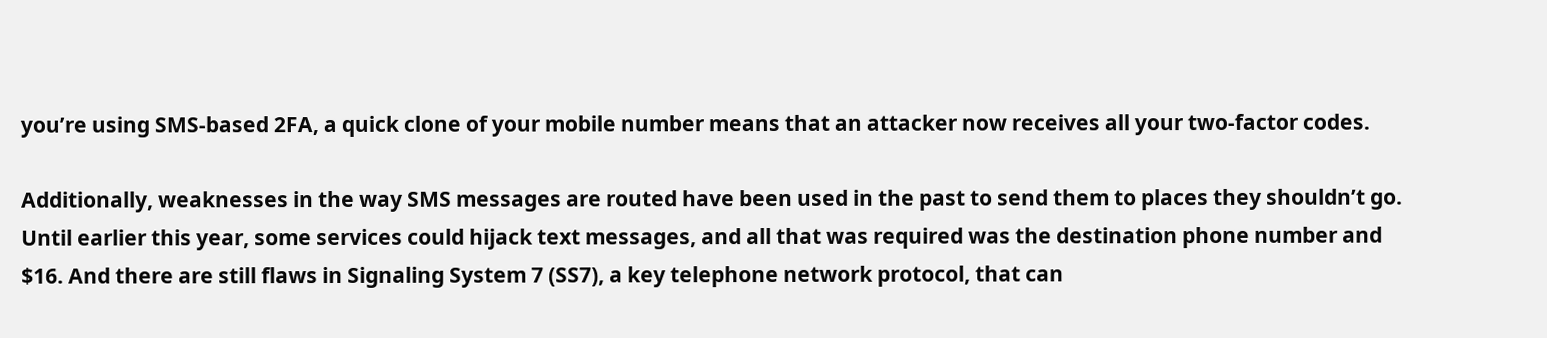you’re using SMS-based 2FA, a quick clone of your mobile number means that an attacker now receives all your two-factor codes.

Additionally, weaknesses in the way SMS messages are routed have been used in the past to send them to places they shouldn’t go. Until earlier this year, some services could hijack text messages, and all that was required was the destination phone number and $16. And there are still flaws in Signaling System 7 (SS7), a key telephone network protocol, that can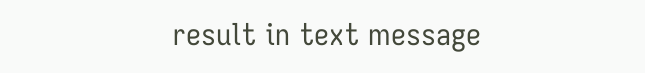result in text message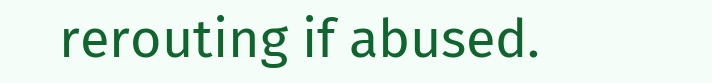rerouting if abused.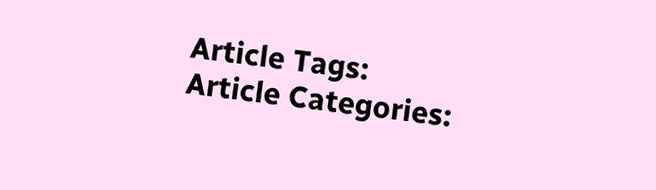Article Tags:
Article Categories: